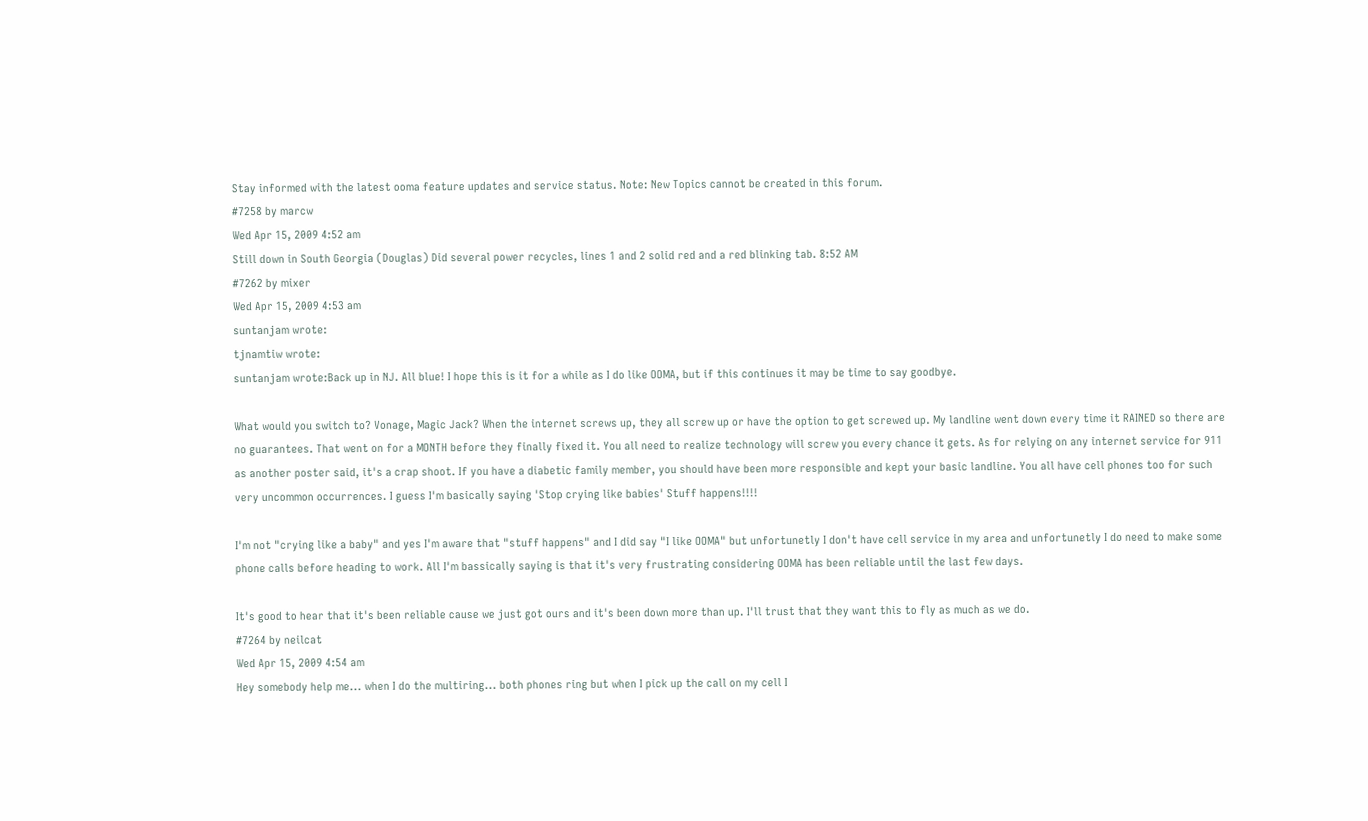Stay informed with the latest ooma feature updates and service status. Note: New Topics cannot be created in this forum.
#7258 by marcw
Wed Apr 15, 2009 4:52 am
Still down in South Georgia (Douglas) Did several power recycles, lines 1 and 2 solid red and a red blinking tab. 8:52 AM
#7262 by mixer
Wed Apr 15, 2009 4:53 am
suntanjam wrote:
tjnamtiw wrote:
suntanjam wrote:Back up in NJ. All blue! I hope this is it for a while as I do like OOMA, but if this continues it may be time to say goodbye.

What would you switch to? Vonage, Magic Jack? When the internet screws up, they all screw up or have the option to get screwed up. My landline went down every time it RAINED so there are no guarantees. That went on for a MONTH before they finally fixed it. You all need to realize technology will screw you every chance it gets. As for relying on any internet service for 911 as another poster said, it's a crap shoot. If you have a diabetic family member, you should have been more responsible and kept your basic landline. You all have cell phones too for such very uncommon occurrences. I guess I'm basically saying 'Stop crying like babies' Stuff happens!!!!

I'm not "crying like a baby" and yes I'm aware that "stuff happens" and I did say "I like OOMA" but unfortunetly I don't have cell service in my area and unfortunetly I do need to make some phone calls before heading to work. All I'm bassically saying is that it's very frustrating considering OOMA has been reliable until the last few days.

It's good to hear that it's been reliable cause we just got ours and it's been down more than up. I'll trust that they want this to fly as much as we do.
#7264 by neilcat
Wed Apr 15, 2009 4:54 am
Hey somebody help me... when I do the multiring... both phones ring but when I pick up the call on my cell I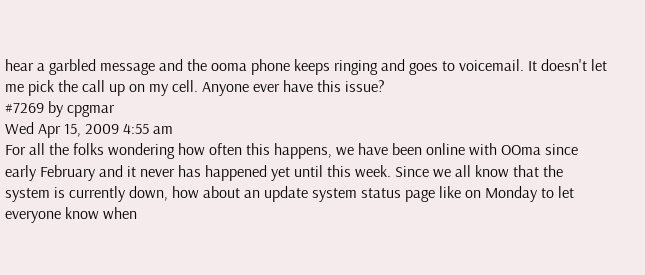hear a garbled message and the ooma phone keeps ringing and goes to voicemail. It doesn't let me pick the call up on my cell. Anyone ever have this issue?
#7269 by cpgmar
Wed Apr 15, 2009 4:55 am
For all the folks wondering how often this happens, we have been online with OOma since early February and it never has happened yet until this week. Since we all know that the system is currently down, how about an update system status page like on Monday to let everyone know when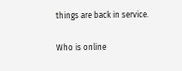things are back in service.

Who is online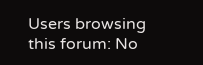Users browsing this forum: No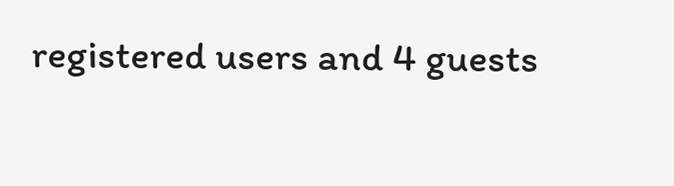registered users and 4 guests